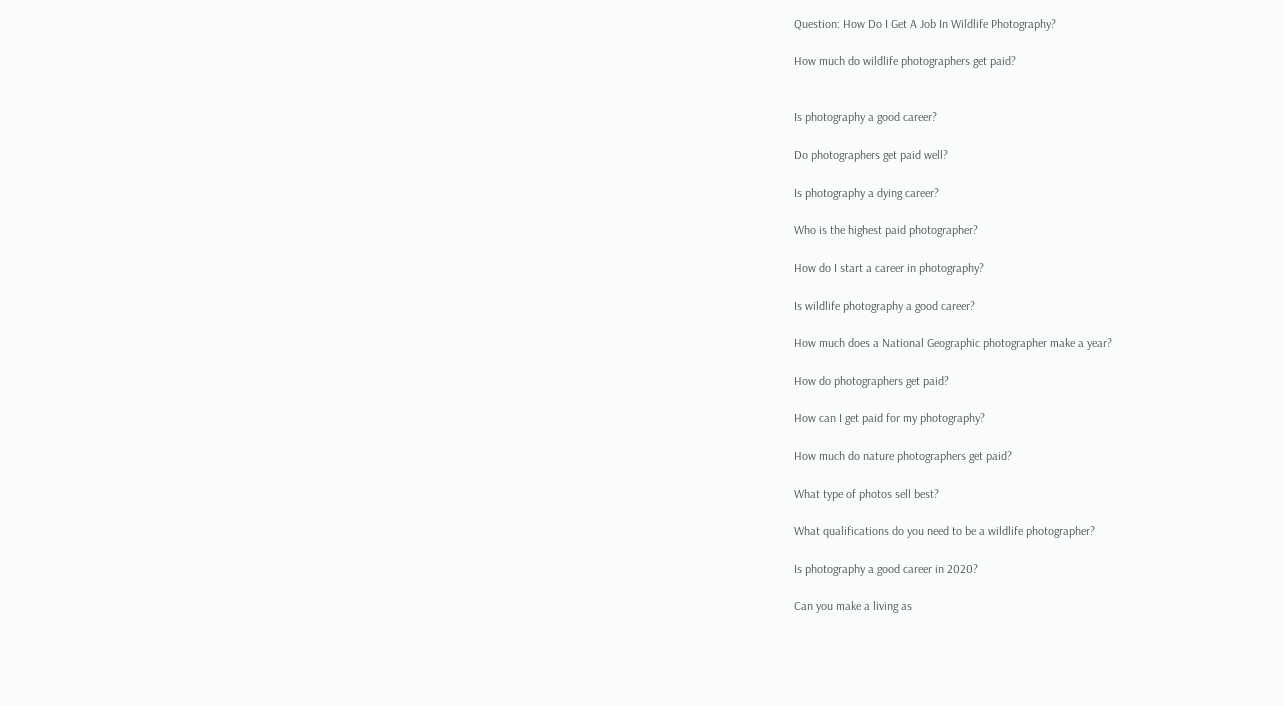Question: How Do I Get A Job In Wildlife Photography?

How much do wildlife photographers get paid?


Is photography a good career?

Do photographers get paid well?

Is photography a dying career?

Who is the highest paid photographer?

How do I start a career in photography?

Is wildlife photography a good career?

How much does a National Geographic photographer make a year?

How do photographers get paid?

How can I get paid for my photography?

How much do nature photographers get paid?

What type of photos sell best?

What qualifications do you need to be a wildlife photographer?

Is photography a good career in 2020?

Can you make a living as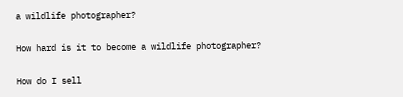a wildlife photographer?

How hard is it to become a wildlife photographer?

How do I sell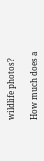wildlife photos?

How much does a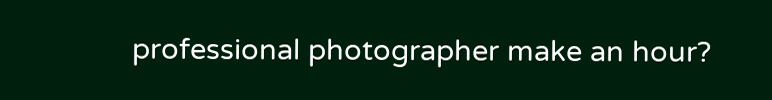professional photographer make an hour?